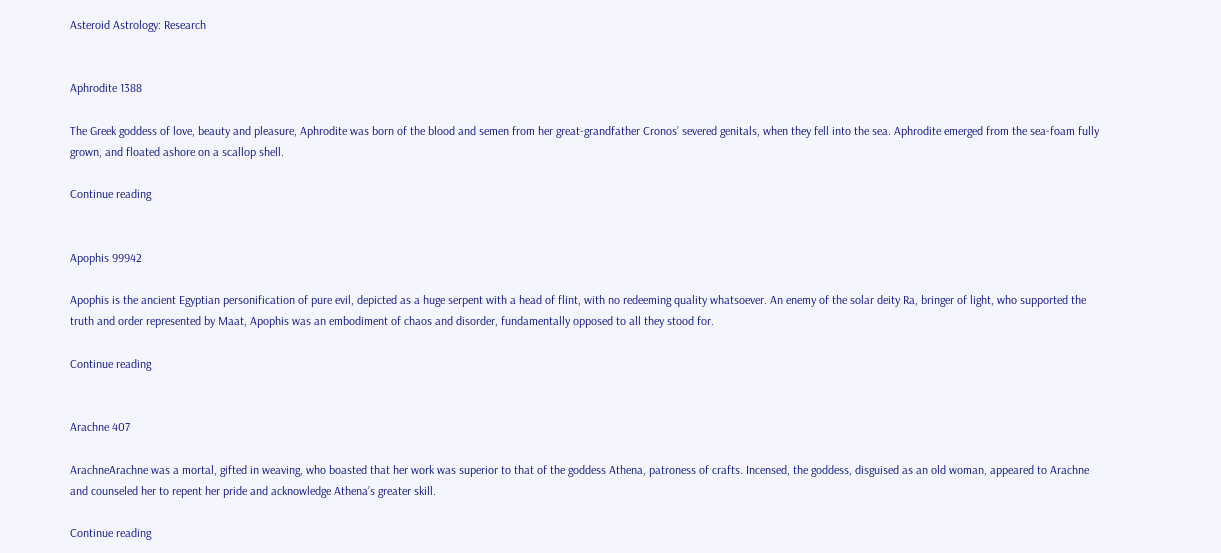Asteroid Astrology: Research


Aphrodite 1388

The Greek goddess of love, beauty and pleasure, Aphrodite was born of the blood and semen from her great-grandfather Cronos’ severed genitals, when they fell into the sea. Aphrodite emerged from the sea-foam fully grown, and floated ashore on a scallop shell.

Continue reading


Apophis 99942

Apophis is the ancient Egyptian personification of pure evil, depicted as a huge serpent with a head of flint, with no redeeming quality whatsoever. An enemy of the solar deity Ra, bringer of light, who supported the truth and order represented by Maat, Apophis was an embodiment of chaos and disorder, fundamentally opposed to all they stood for.

Continue reading


Arachne 407

ArachneArachne was a mortal, gifted in weaving, who boasted that her work was superior to that of the goddess Athena, patroness of crafts. Incensed, the goddess, disguised as an old woman, appeared to Arachne and counseled her to repent her pride and acknowledge Athena’s greater skill.

Continue reading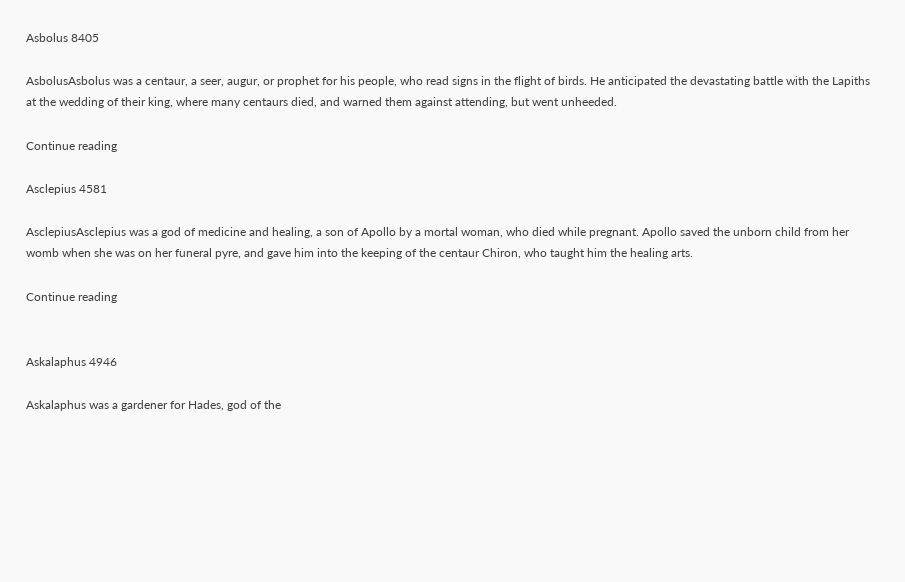Asbolus 8405

AsbolusAsbolus was a centaur, a seer, augur, or prophet for his people, who read signs in the flight of birds. He anticipated the devastating battle with the Lapiths at the wedding of their king, where many centaurs died, and warned them against attending, but went unheeded.

Continue reading

Asclepius 4581

AsclepiusAsclepius was a god of medicine and healing, a son of Apollo by a mortal woman, who died while pregnant. Apollo saved the unborn child from her womb when she was on her funeral pyre, and gave him into the keeping of the centaur Chiron, who taught him the healing arts.

Continue reading


Askalaphus 4946

Askalaphus was a gardener for Hades, god of the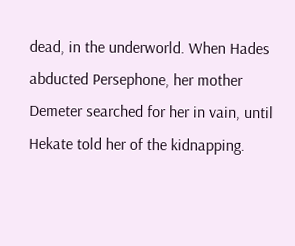dead, in the underworld. When Hades abducted Persephone, her mother Demeter searched for her in vain, until Hekate told her of the kidnapping.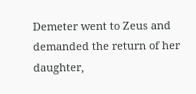Demeter went to Zeus and demanded the return of her daughter,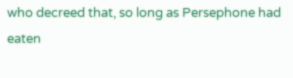who decreed that, so long as Persephone had eaten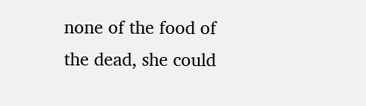none of the food of the dead, she could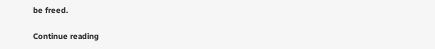be freed.

Continue reading